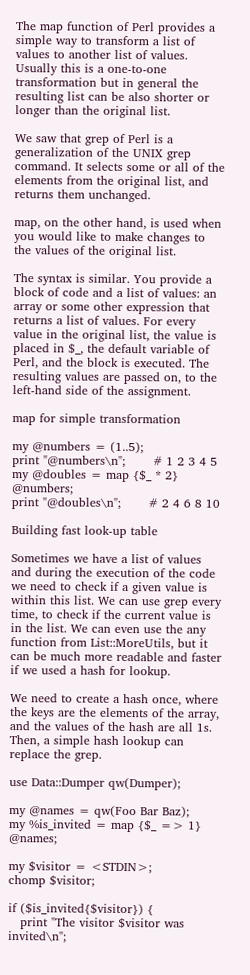The map function of Perl provides a simple way to transform a list of values to another list of values. Usually this is a one-to-one transformation but in general the resulting list can be also shorter or longer than the original list.

We saw that grep of Perl is a generalization of the UNIX grep command. It selects some or all of the elements from the original list, and returns them unchanged.

map, on the other hand, is used when you would like to make changes to the values of the original list.

The syntax is similar. You provide a block of code and a list of values: an array or some other expression that returns a list of values. For every value in the original list, the value is placed in $_, the default variable of Perl, and the block is executed. The resulting values are passed on, to the left-hand side of the assignment.

map for simple transformation

my @numbers = (1..5);
print "@numbers\n";       # 1 2 3 4 5
my @doubles = map {$_ * 2} @numbers;
print "@doubles\n";       # 2 4 6 8 10

Building fast look-up table

Sometimes we have a list of values and during the execution of the code we need to check if a given value is within this list. We can use grep every time, to check if the current value is in the list. We can even use the any function from List::MoreUtils, but it can be much more readable and faster if we used a hash for lookup.

We need to create a hash once, where the keys are the elements of the array, and the values of the hash are all 1s. Then, a simple hash lookup can replace the grep.

use Data::Dumper qw(Dumper);

my @names = qw(Foo Bar Baz);
my %is_invited = map {$_ => 1} @names;

my $visitor = <STDIN>;
chomp $visitor;

if ($is_invited{$visitor}) {
   print "The visitor $visitor was invited\n";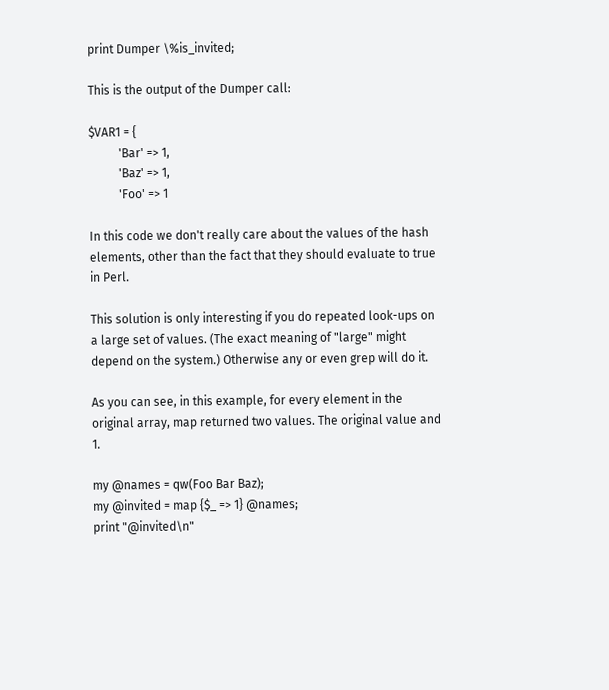print Dumper \%is_invited;

This is the output of the Dumper call:

$VAR1 = {
          'Bar' => 1,
          'Baz' => 1,
          'Foo' => 1

In this code we don't really care about the values of the hash elements, other than the fact that they should evaluate to true in Perl.

This solution is only interesting if you do repeated look-ups on a large set of values. (The exact meaning of "large" might depend on the system.) Otherwise any or even grep will do it.

As you can see, in this example, for every element in the original array, map returned two values. The original value and 1.

my @names = qw(Foo Bar Baz);
my @invited = map {$_ => 1} @names;
print "@invited\n"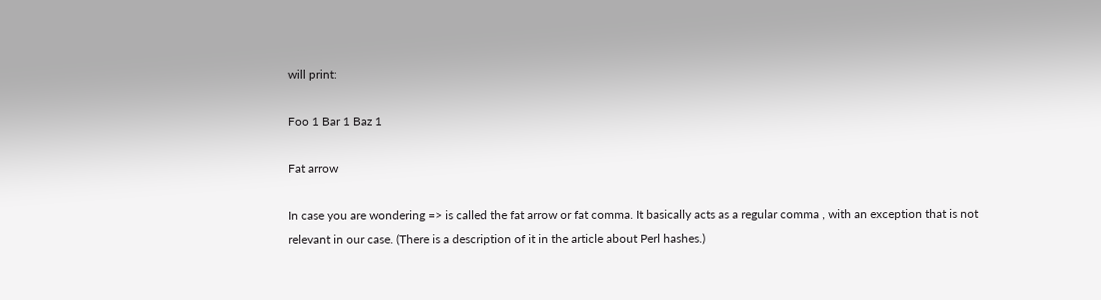will print:

Foo 1 Bar 1 Baz 1

Fat arrow

In case you are wondering => is called the fat arrow or fat comma. It basically acts as a regular comma , with an exception that is not relevant in our case. (There is a description of it in the article about Perl hashes.)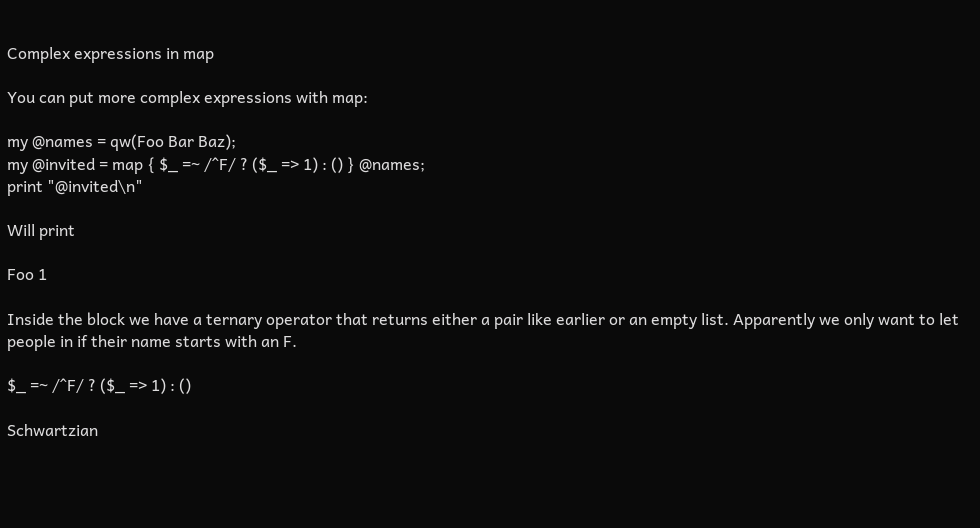Complex expressions in map

You can put more complex expressions with map:

my @names = qw(Foo Bar Baz);
my @invited = map { $_ =~ /^F/ ? ($_ => 1) : () } @names;
print "@invited\n"

Will print

Foo 1

Inside the block we have a ternary operator that returns either a pair like earlier or an empty list. Apparently we only want to let people in if their name starts with an F.

$_ =~ /^F/ ? ($_ => 1) : ()

Schwartzian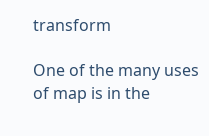transform

One of the many uses of map is in the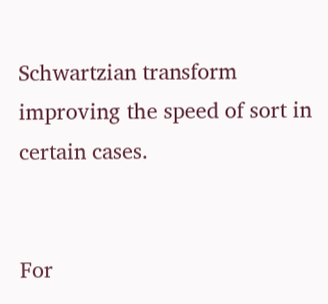Schwartzian transform improving the speed of sort in certain cases.


For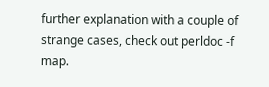further explanation with a couple of strange cases, check out perldoc -f map.